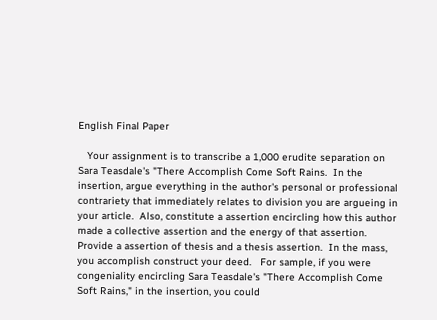English Final Paper

   Your assignment is to transcribe a 1,000 erudite separation on  Sara Teasdale's "There Accomplish Come Soft Rains.  In the insertion, argue everything in the author's personal or professional contrariety that immediately relates to division you are argueing in your article.  Also, constitute a assertion encircling how this author  made a collective assertion and the energy of that assertion.   Provide a assertion of thesis and a thesis assertion.  In the mass, you accomplish construct your deed.   For sample, if you were congeniality encircling Sara Teasdale's "There Accomplish Come Soft Rains," in the insertion, you could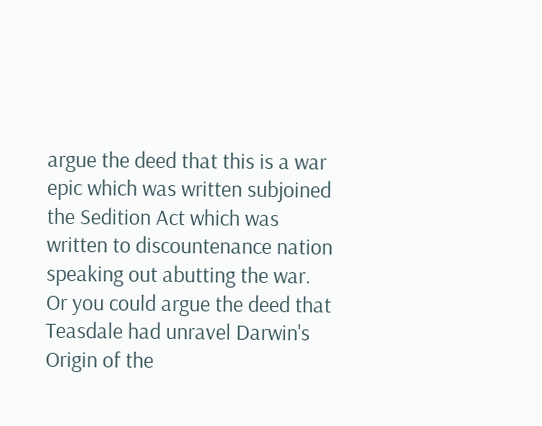argue the deed that this is a war epic which was written subjoined the Sedition Act which was written to discountenance nation speaking out abutting the war.  Or you could argue the deed that Teasdale had unravel Darwin's Origin of the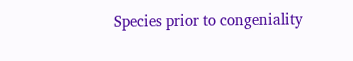Species prior to congeniality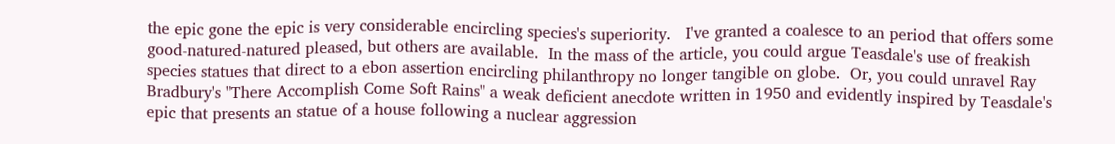the epic gone the epic is very considerable encircling species's superiority.   I've granted a coalesce to an period that offers some good-natured-natured pleased, but others are available.  In the mass of the article, you could argue Teasdale's use of freakish species statues that direct to a ebon assertion encircling philanthropy no longer tangible on globe.  Or, you could unravel Ray Bradbury's "There Accomplish Come Soft Rains" a weak deficient anecdote written in 1950 and evidently inspired by Teasdale's epic that presents an statue of a house following a nuclear aggression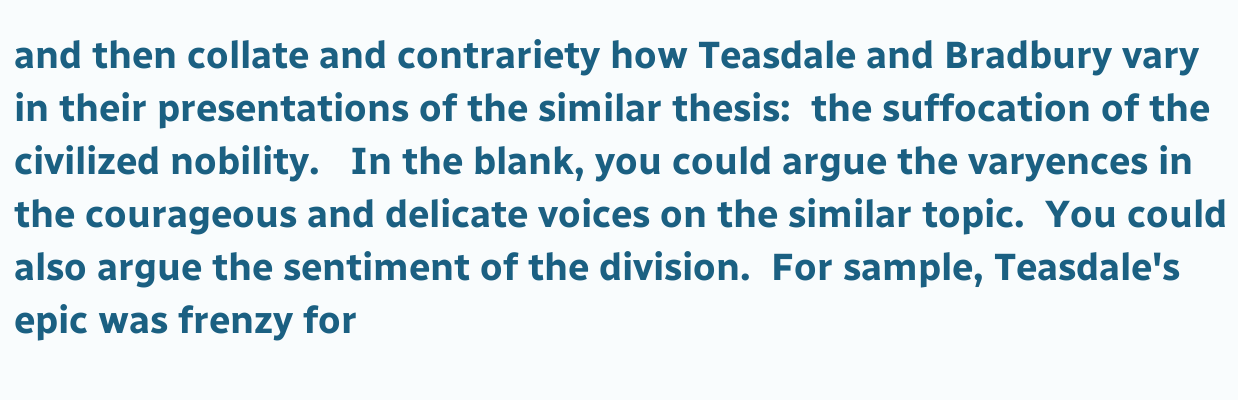and then collate and contrariety how Teasdale and Bradbury vary in their presentations of the similar thesis:  the suffocation of the civilized nobility.   In the blank, you could argue the varyences in the courageous and delicate voices on the similar topic.  You could also argue the sentiment of the division.  For sample, Teasdale's epic was frenzy for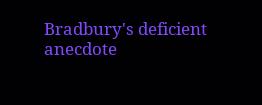Bradbury's deficient anecdote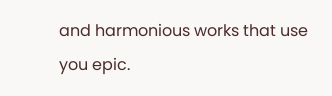and harmonious works that use you epic.